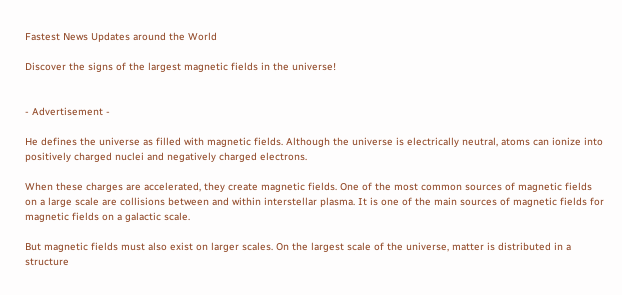Fastest News Updates around the World

Discover the signs of the largest magnetic fields in the universe!


- Advertisement -

He defines the universe as filled with magnetic fields. Although the universe is electrically neutral, atoms can ionize into positively charged nuclei and negatively charged electrons.

When these charges are accelerated, they create magnetic fields. One of the most common sources of magnetic fields on a large scale are collisions between and within interstellar plasma. It is one of the main sources of magnetic fields for magnetic fields on a galactic scale.

But magnetic fields must also exist on larger scales. On the largest scale of the universe, matter is distributed in a structure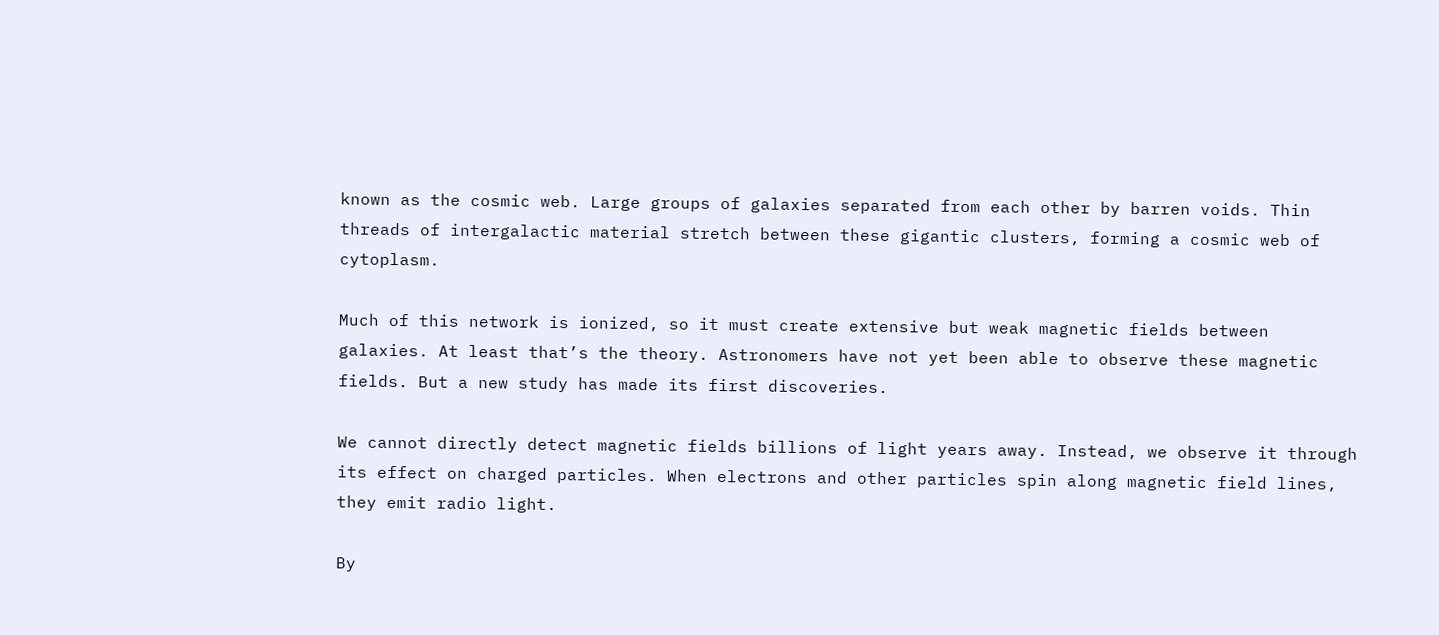known as the cosmic web. Large groups of galaxies separated from each other by barren voids. Thin threads of intergalactic material stretch between these gigantic clusters, forming a cosmic web of cytoplasm.

Much of this network is ionized, so it must create extensive but weak magnetic fields between galaxies. At least that’s the theory. Astronomers have not yet been able to observe these magnetic fields. But a new study has made its first discoveries.

We cannot directly detect magnetic fields billions of light years away. Instead, we observe it through its effect on charged particles. When electrons and other particles spin along magnetic field lines, they emit radio light.

By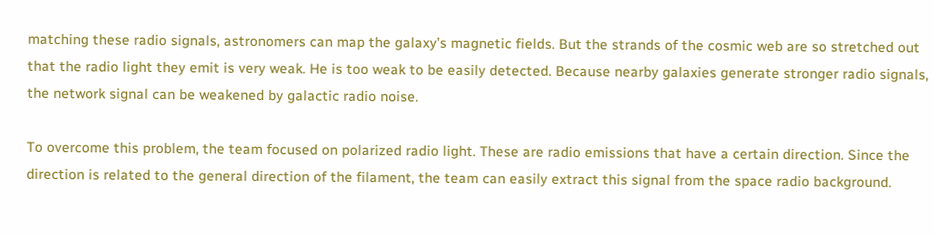matching these radio signals, astronomers can map the galaxy’s magnetic fields. But the strands of the cosmic web are so stretched out that the radio light they emit is very weak. He is too weak to be easily detected. Because nearby galaxies generate stronger radio signals, the network signal can be weakened by galactic radio noise.

To overcome this problem, the team focused on polarized radio light. These are radio emissions that have a certain direction. Since the direction is related to the general direction of the filament, the team can easily extract this signal from the space radio background.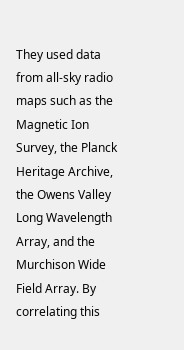They used data from all-sky radio maps such as the Magnetic Ion Survey, the Planck Heritage Archive, the Owens Valley Long Wavelength Array, and the Murchison Wide Field Array. By correlating this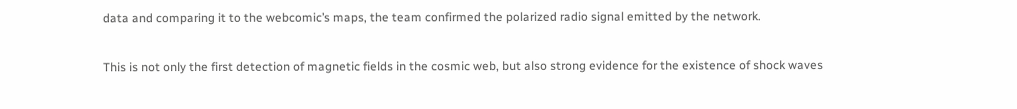data and comparing it to the webcomic’s maps, the team confirmed the polarized radio signal emitted by the network.

This is not only the first detection of magnetic fields in the cosmic web, but also strong evidence for the existence of shock waves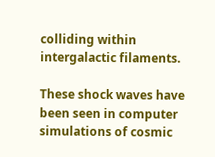colliding within intergalactic filaments.

These shock waves have been seen in computer simulations of cosmic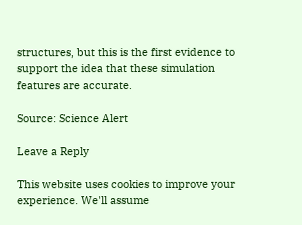structures, but this is the first evidence to support the idea that these simulation features are accurate.

Source: Science Alert

Leave a Reply

This website uses cookies to improve your experience. We'll assume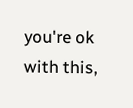you're ok with this,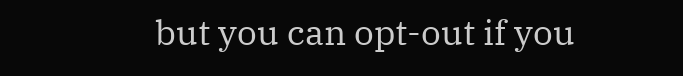but you can opt-out if you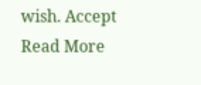wish. Accept Read More